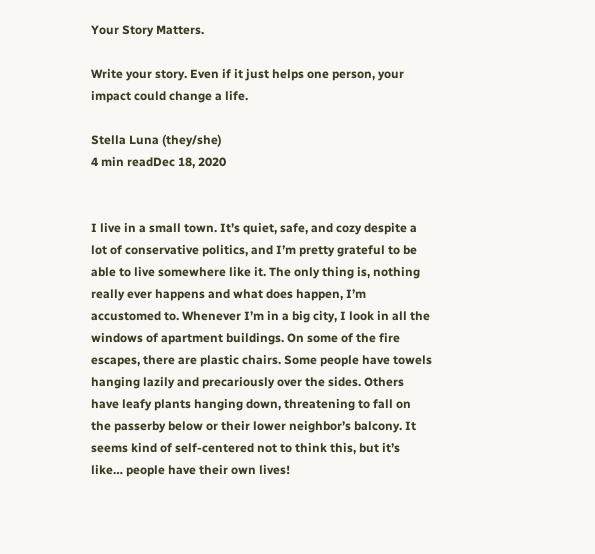Your Story Matters.

Write your story. Even if it just helps one person, your impact could change a life.

Stella Luna (they/she)
4 min readDec 18, 2020


I live in a small town. It’s quiet, safe, and cozy despite a lot of conservative politics, and I’m pretty grateful to be able to live somewhere like it. The only thing is, nothing really ever happens and what does happen, I’m accustomed to. Whenever I’m in a big city, I look in all the windows of apartment buildings. On some of the fire escapes, there are plastic chairs. Some people have towels hanging lazily and precariously over the sides. Others have leafy plants hanging down, threatening to fall on the passerby below or their lower neighbor’s balcony. It seems kind of self-centered not to think this, but it’s like… people have their own lives!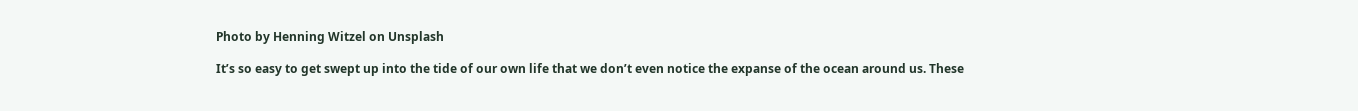Photo by Henning Witzel on Unsplash

It’s so easy to get swept up into the tide of our own life that we don’t even notice the expanse of the ocean around us. These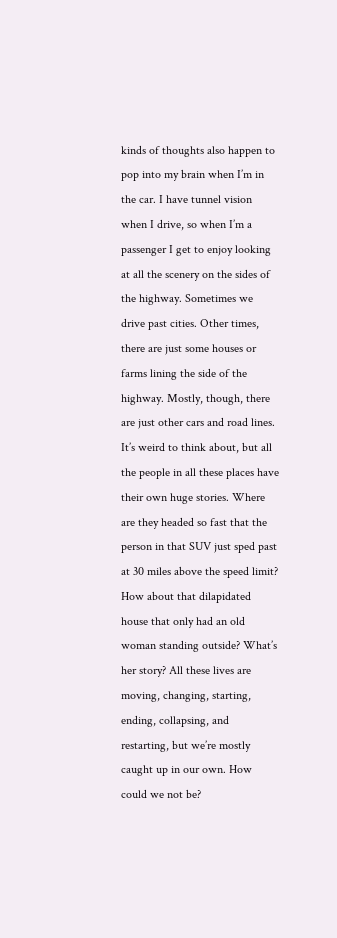kinds of thoughts also happen to pop into my brain when I’m in the car. I have tunnel vision when I drive, so when I’m a passenger I get to enjoy looking at all the scenery on the sides of the highway. Sometimes we drive past cities. Other times, there are just some houses or farms lining the side of the highway. Mostly, though, there are just other cars and road lines. It’s weird to think about, but all the people in all these places have their own huge stories. Where are they headed so fast that the person in that SUV just sped past at 30 miles above the speed limit? How about that dilapidated house that only had an old woman standing outside? What’s her story? All these lives are moving, changing, starting, ending, collapsing, and restarting, but we’re mostly caught up in our own. How could we not be?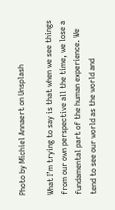Photo by Michiel Annaert on Unsplash

What I’m trying to say is that when we see things from our own perspective all the time, we lose a fundamental part of the human experience. We tend to see our world as the world and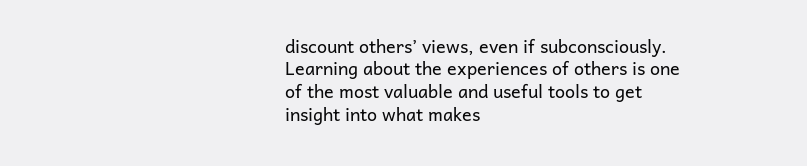discount others’ views, even if subconsciously. Learning about the experiences of others is one of the most valuable and useful tools to get insight into what makes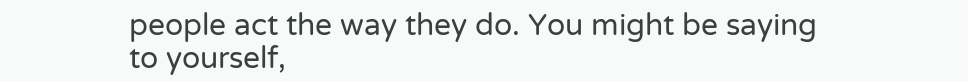people act the way they do. You might be saying to yourself,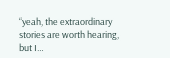“yeah, the extraordinary stories are worth hearing, but I…